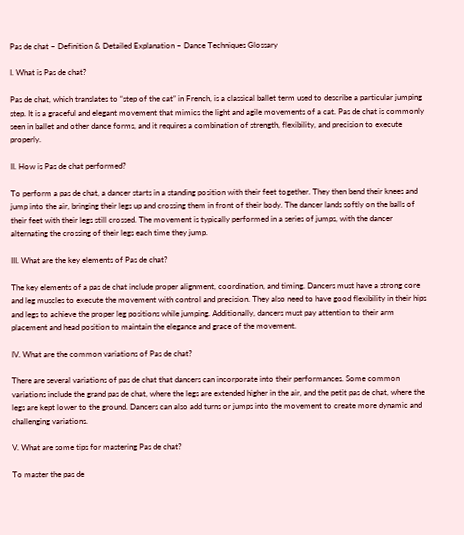Pas de chat – Definition & Detailed Explanation – Dance Techniques Glossary

I. What is Pas de chat?

Pas de chat, which translates to “step of the cat” in French, is a classical ballet term used to describe a particular jumping step. It is a graceful and elegant movement that mimics the light and agile movements of a cat. Pas de chat is commonly seen in ballet and other dance forms, and it requires a combination of strength, flexibility, and precision to execute properly.

II. How is Pas de chat performed?

To perform a pas de chat, a dancer starts in a standing position with their feet together. They then bend their knees and jump into the air, bringing their legs up and crossing them in front of their body. The dancer lands softly on the balls of their feet with their legs still crossed. The movement is typically performed in a series of jumps, with the dancer alternating the crossing of their legs each time they jump.

III. What are the key elements of Pas de chat?

The key elements of a pas de chat include proper alignment, coordination, and timing. Dancers must have a strong core and leg muscles to execute the movement with control and precision. They also need to have good flexibility in their hips and legs to achieve the proper leg positions while jumping. Additionally, dancers must pay attention to their arm placement and head position to maintain the elegance and grace of the movement.

IV. What are the common variations of Pas de chat?

There are several variations of pas de chat that dancers can incorporate into their performances. Some common variations include the grand pas de chat, where the legs are extended higher in the air, and the petit pas de chat, where the legs are kept lower to the ground. Dancers can also add turns or jumps into the movement to create more dynamic and challenging variations.

V. What are some tips for mastering Pas de chat?

To master the pas de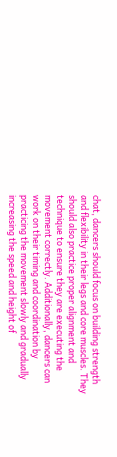chat, dancers should focus on building strength and flexibility in their legs and core muscles. They should also practice proper alignment and technique to ensure they are executing the movement correctly. Additionally, dancers can work on their timing and coordination by practicing the movement slowly and gradually increasing the speed and height of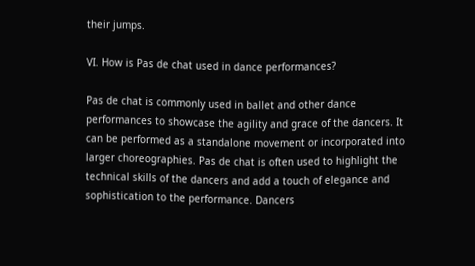their jumps.

VI. How is Pas de chat used in dance performances?

Pas de chat is commonly used in ballet and other dance performances to showcase the agility and grace of the dancers. It can be performed as a standalone movement or incorporated into larger choreographies. Pas de chat is often used to highlight the technical skills of the dancers and add a touch of elegance and sophistication to the performance. Dancers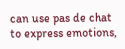can use pas de chat to express emotions,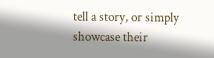tell a story, or simply showcase their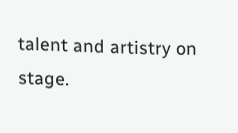talent and artistry on stage.